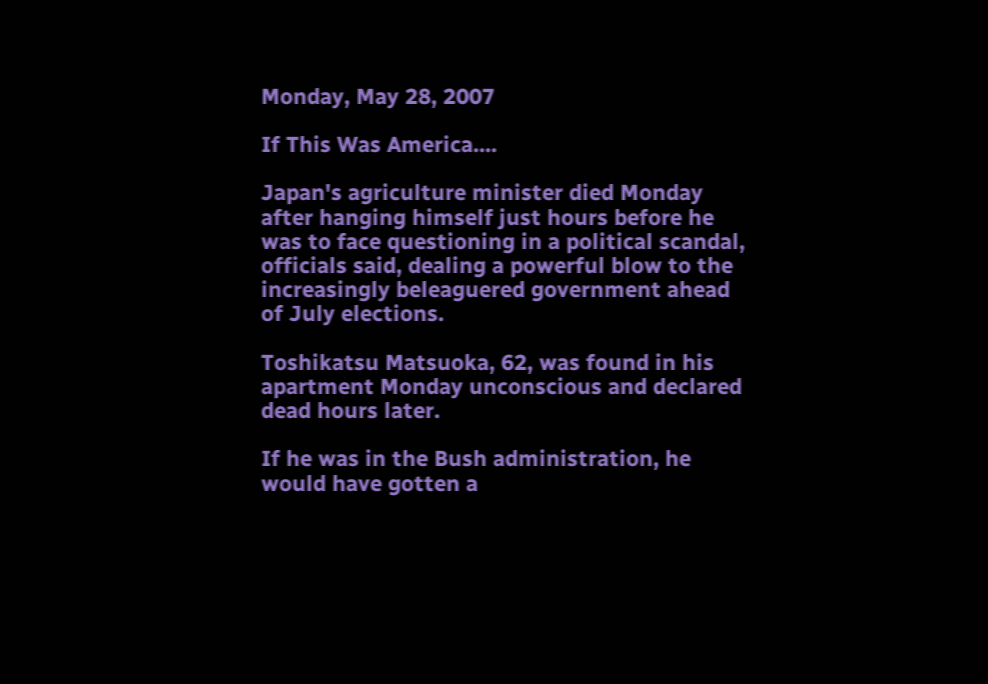Monday, May 28, 2007

If This Was America....

Japan's agriculture minister died Monday after hanging himself just hours before he was to face questioning in a political scandal, officials said, dealing a powerful blow to the increasingly beleaguered government ahead of July elections.

Toshikatsu Matsuoka, 62, was found in his apartment Monday unconscious and declared dead hours later.

If he was in the Bush administration, he would have gotten a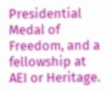Presidential Medal of Freedom, and a fellowship at AEI or Heritage.